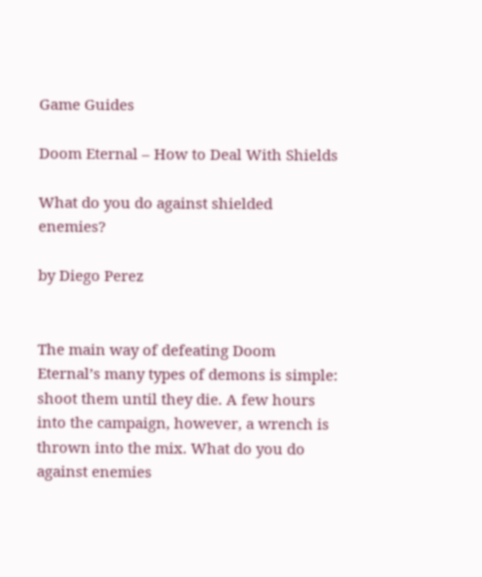Game Guides

Doom Eternal – How to Deal With Shields

What do you do against shielded enemies?

by Diego Perez


The main way of defeating Doom Eternal’s many types of demons is simple: shoot them until they die. A few hours into the campaign, however, a wrench is thrown into the mix. What do you do against enemies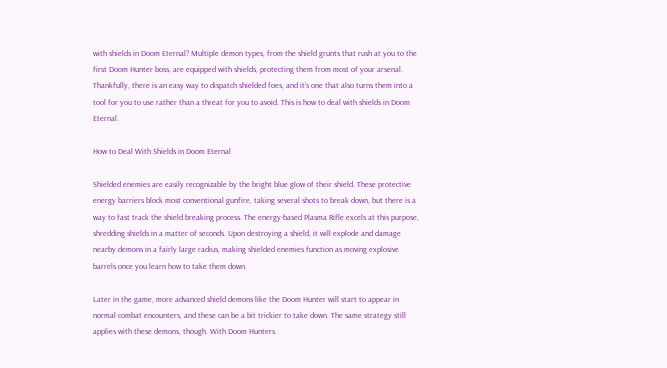with shields in Doom Eternal? Multiple demon types, from the shield grunts that rush at you to the first Doom Hunter boss, are equipped with shields, protecting them from most of your arsenal. Thankfully, there is an easy way to dispatch shielded foes, and it’s one that also turns them into a tool for you to use rather than a threat for you to avoid. This is how to deal with shields in Doom Eternal.

How to Deal With Shields in Doom Eternal

Shielded enemies are easily recognizable by the bright blue glow of their shield. These protective energy barriers block most conventional gunfire, taking several shots to break down, but there is a way to fast track the shield breaking process. The energy-based Plasma Rifle excels at this purpose, shredding shields in a matter of seconds. Upon destroying a shield, it will explode and damage nearby demons in a fairly large radius, making shielded enemies function as moving explosive barrels once you learn how to take them down.

Later in the game, more advanced shield demons like the Doom Hunter will start to appear in normal combat encounters, and these can be a bit trickier to take down. The same strategy still applies with these demons, though. With Doom Hunters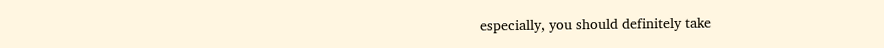especially, you should definitely take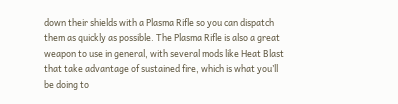down their shields with a Plasma Rifle so you can dispatch them as quickly as possible. The Plasma Rifle is also a great weapon to use in general, with several mods like Heat Blast that take advantage of sustained fire, which is what you’ll be doing to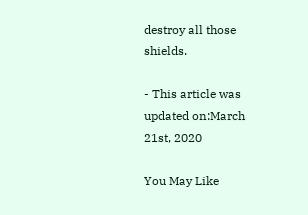destroy all those shields.

- This article was updated on:March 21st, 2020

You May Like